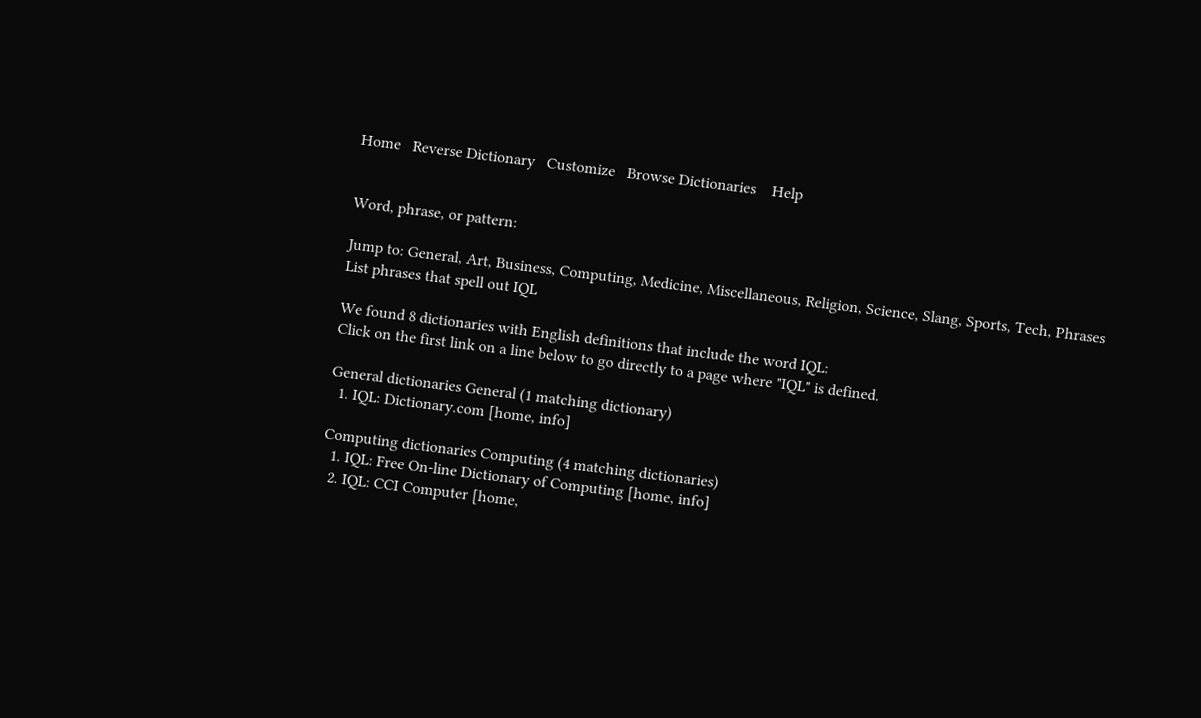Home   Reverse Dictionary   Customize   Browse Dictionaries    Help


Word, phrase, or pattern:

Jump to: General, Art, Business, Computing, Medicine, Miscellaneous, Religion, Science, Slang, Sports, Tech, Phrases
List phrases that spell out IQL

We found 8 dictionaries with English definitions that include the word IQL:
Click on the first link on a line below to go directly to a page where "IQL" is defined.

General dictionaries General (1 matching dictionary)
  1. IQL: Dictionary.com [home, info]

Computing dictionaries Computing (4 matching dictionaries)
  1. IQL: Free On-line Dictionary of Computing [home, info]
  2. IQL: CCI Computer [home,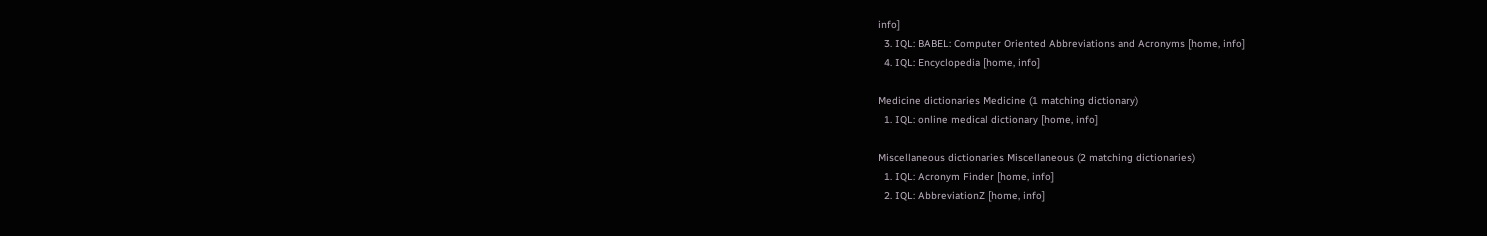info]
  3. IQL: BABEL: Computer Oriented Abbreviations and Acronyms [home, info]
  4. IQL: Encyclopedia [home, info]

Medicine dictionaries Medicine (1 matching dictionary)
  1. IQL: online medical dictionary [home, info]

Miscellaneous dictionaries Miscellaneous (2 matching dictionaries)
  1. IQL: Acronym Finder [home, info]
  2. IQL: AbbreviationZ [home, info]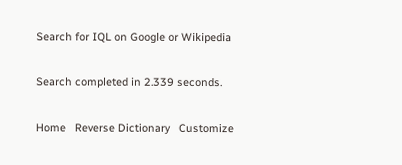Search for IQL on Google or Wikipedia

Search completed in 2.339 seconds.

Home   Reverse Dictionary   Customize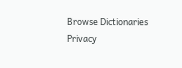Browse Dictionaries    Privacy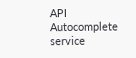API    Autocomplete service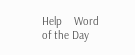Help    Word of the Day